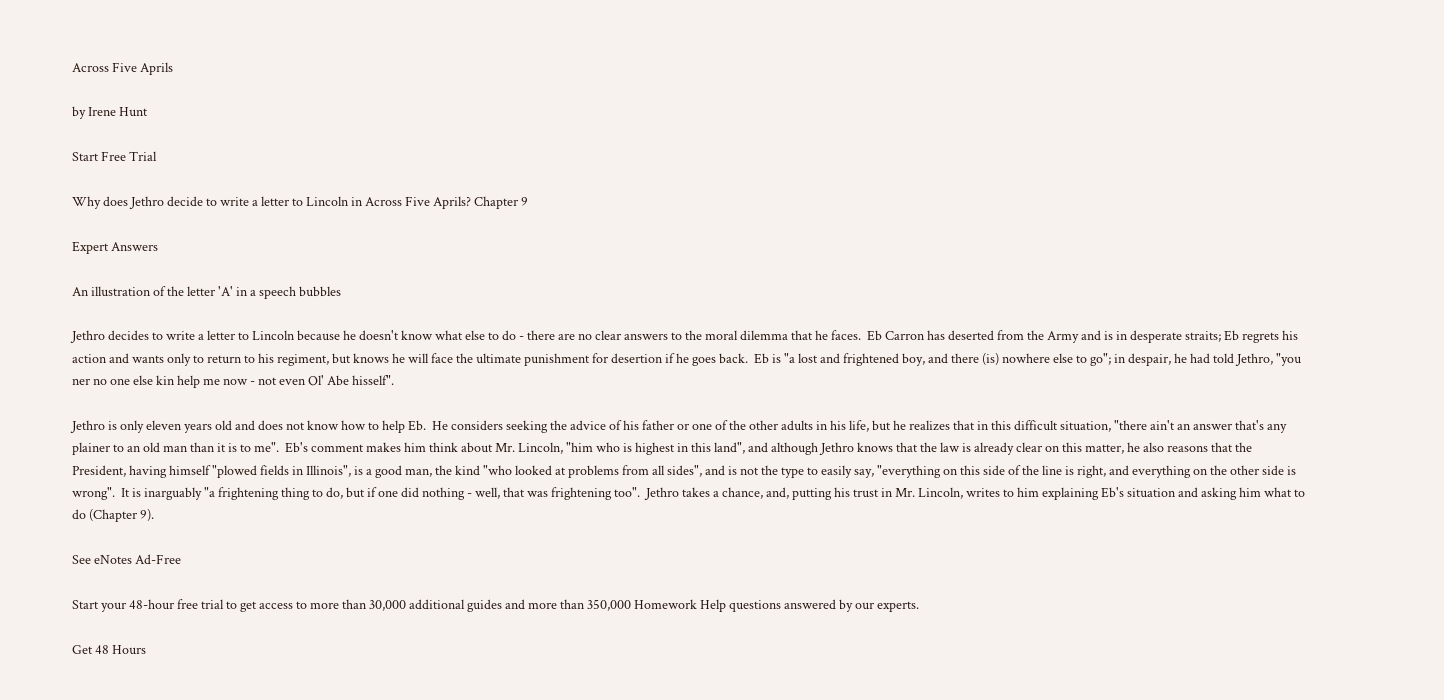Across Five Aprils

by Irene Hunt

Start Free Trial

Why does Jethro decide to write a letter to Lincoln in Across Five Aprils? Chapter 9

Expert Answers

An illustration of the letter 'A' in a speech bubbles

Jethro decides to write a letter to Lincoln because he doesn't know what else to do - there are no clear answers to the moral dilemma that he faces.  Eb Carron has deserted from the Army and is in desperate straits; Eb regrets his action and wants only to return to his regiment, but knows he will face the ultimate punishment for desertion if he goes back.  Eb is "a lost and frightened boy, and there (is) nowhere else to go"; in despair, he had told Jethro, "you ner no one else kin help me now - not even Ol' Abe hisself".

Jethro is only eleven years old and does not know how to help Eb.  He considers seeking the advice of his father or one of the other adults in his life, but he realizes that in this difficult situation, "there ain't an answer that's any plainer to an old man than it is to me".  Eb's comment makes him think about Mr. Lincoln, "him who is highest in this land", and although Jethro knows that the law is already clear on this matter, he also reasons that the President, having himself "plowed fields in Illinois", is a good man, the kind "who looked at problems from all sides", and is not the type to easily say, "everything on this side of the line is right, and everything on the other side is wrong".  It is inarguably "a frightening thing to do, but if one did nothing - well, that was frightening too".  Jethro takes a chance, and, putting his trust in Mr. Lincoln, writes to him explaining Eb's situation and asking him what to do (Chapter 9).

See eNotes Ad-Free

Start your 48-hour free trial to get access to more than 30,000 additional guides and more than 350,000 Homework Help questions answered by our experts.

Get 48 Hours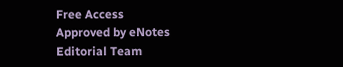Free Access
Approved by eNotes Editorial Team